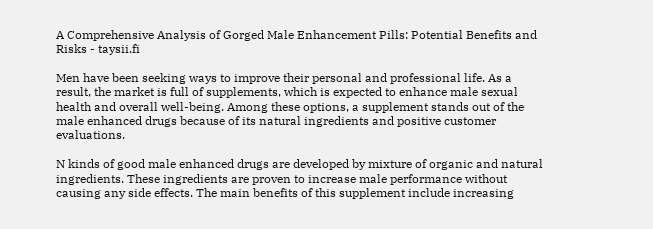A Comprehensive Analysis of Gorged Male Enhancement Pills: Potential Benefits and Risks - taysii.fi

Men have been seeking ways to improve their personal and professional life. As a result, the market is full of supplements, which is expected to enhance male sexual health and overall well-being. Among these options, a supplement stands out of the male enhanced drugs because of its natural ingredients and positive customer evaluations.

N kinds of good male enhanced drugs are developed by mixture of organic and natural ingredients. These ingredients are proven to increase male performance without causing any side effects. The main benefits of this supplement include increasing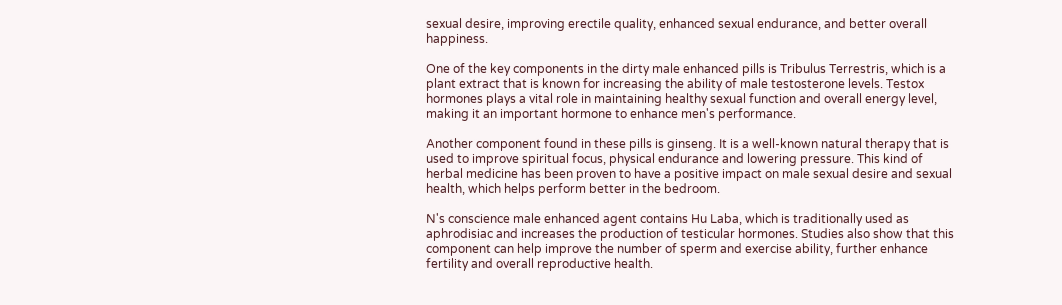sexual desire, improving erectile quality, enhanced sexual endurance, and better overall happiness.

One of the key components in the dirty male enhanced pills is Tribulus Terrestris, which is a plant extract that is known for increasing the ability of male testosterone levels. Testox hormones plays a vital role in maintaining healthy sexual function and overall energy level, making it an important hormone to enhance men's performance.

Another component found in these pills is ginseng. It is a well-known natural therapy that is used to improve spiritual focus, physical endurance and lowering pressure. This kind of herbal medicine has been proven to have a positive impact on male sexual desire and sexual health, which helps perform better in the bedroom.

N's conscience male enhanced agent contains Hu Laba, which is traditionally used as aphrodisiac and increases the production of testicular hormones. Studies also show that this component can help improve the number of sperm and exercise ability, further enhance fertility and overall reproductive health.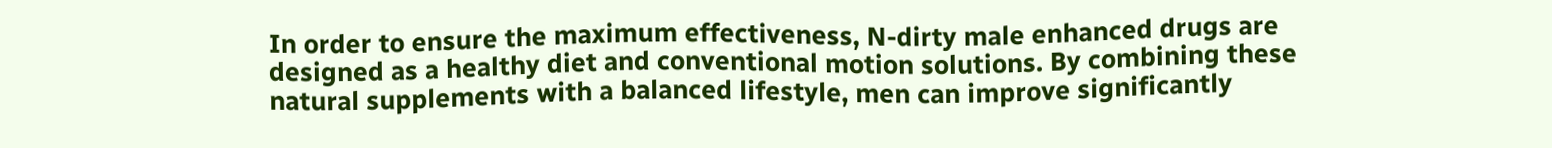In order to ensure the maximum effectiveness, N-dirty male enhanced drugs are designed as a healthy diet and conventional motion solutions. By combining these natural supplements with a balanced lifestyle, men can improve significantly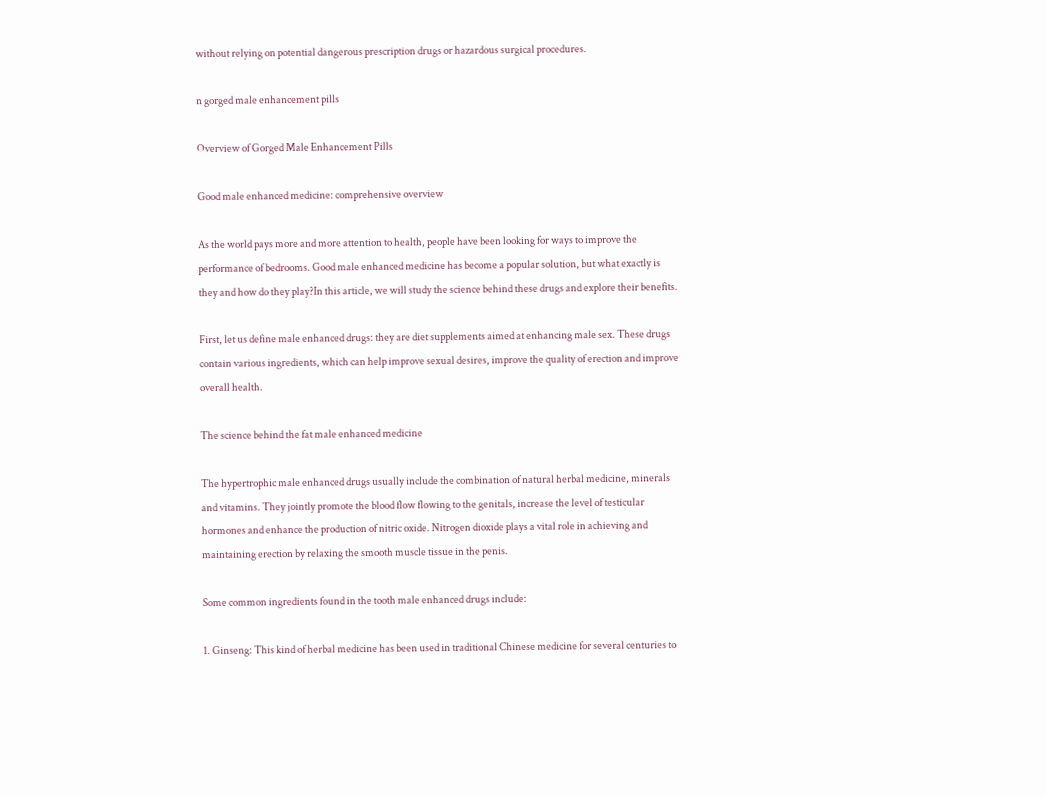without relying on potential dangerous prescription drugs or hazardous surgical procedures.

n gorged male enhancement pills

Overview of Gorged Male Enhancement Pills

Good male enhanced medicine: comprehensive overview

As the world pays more and more attention to health, people have been looking for ways to improve the performance of bedrooms. Good male enhanced medicine has become a popular solution, but what exactly is they and how do they play?In this article, we will study the science behind these drugs and explore their benefits.

First, let us define male enhanced drugs: they are diet supplements aimed at enhancing male sex. These drugs contain various ingredients, which can help improve sexual desires, improve the quality of erection and improve overall health.

The science behind the fat male enhanced medicine

The hypertrophic male enhanced drugs usually include the combination of natural herbal medicine, minerals and vitamins. They jointly promote the blood flow flowing to the genitals, increase the level of testicular hormones and enhance the production of nitric oxide. Nitrogen dioxide plays a vital role in achieving and maintaining erection by relaxing the smooth muscle tissue in the penis.

Some common ingredients found in the tooth male enhanced drugs include:

1. Ginseng: This kind of herbal medicine has been used in traditional Chinese medicine for several centuries to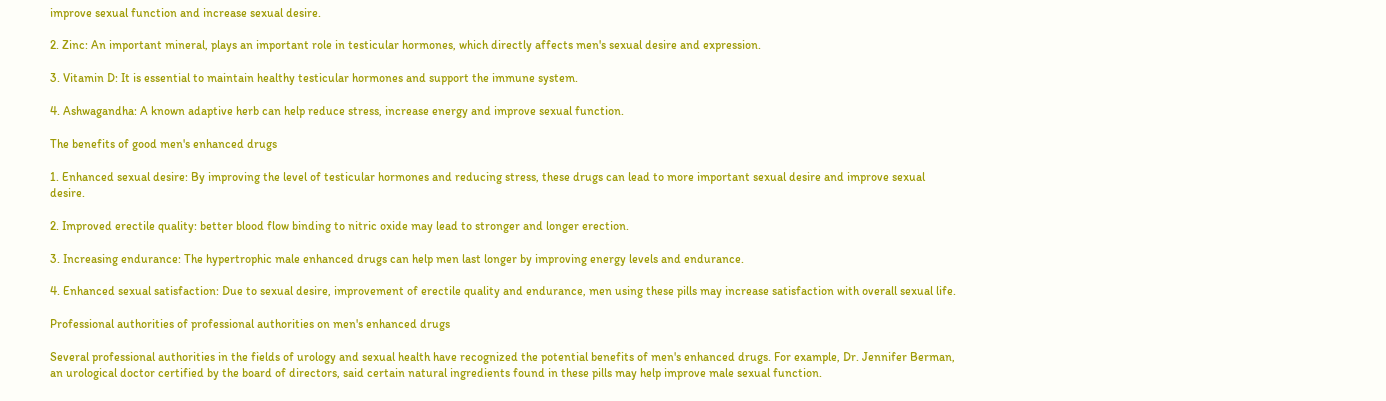improve sexual function and increase sexual desire.

2. Zinc: An important mineral, plays an important role in testicular hormones, which directly affects men's sexual desire and expression.

3. Vitamin D: It is essential to maintain healthy testicular hormones and support the immune system.

4. Ashwagandha: A known adaptive herb can help reduce stress, increase energy and improve sexual function.

The benefits of good men's enhanced drugs

1. Enhanced sexual desire: By improving the level of testicular hormones and reducing stress, these drugs can lead to more important sexual desire and improve sexual desire.

2. Improved erectile quality: better blood flow binding to nitric oxide may lead to stronger and longer erection.

3. Increasing endurance: The hypertrophic male enhanced drugs can help men last longer by improving energy levels and endurance.

4. Enhanced sexual satisfaction: Due to sexual desire, improvement of erectile quality and endurance, men using these pills may increase satisfaction with overall sexual life.

Professional authorities of professional authorities on men's enhanced drugs

Several professional authorities in the fields of urology and sexual health have recognized the potential benefits of men's enhanced drugs. For example, Dr. Jennifer Berman, an urological doctor certified by the board of directors, said certain natural ingredients found in these pills may help improve male sexual function.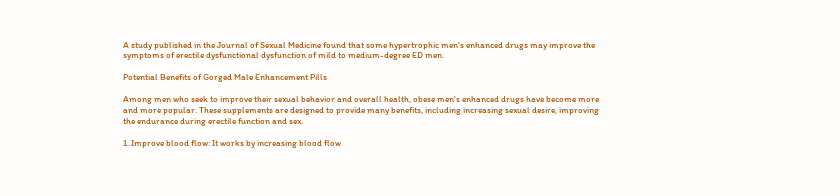A study published in the Journal of Sexual Medicine found that some hypertrophic men's enhanced drugs may improve the symptoms of erectile dysfunctional dysfunction of mild to medium-degree ED men.

Potential Benefits of Gorged Male Enhancement Pills

Among men who seek to improve their sexual behavior and overall health, obese men's enhanced drugs have become more and more popular. These supplements are designed to provide many benefits, including increasing sexual desire, improving the endurance during erectile function and sex.

1. Improve blood flow: It works by increasing blood flow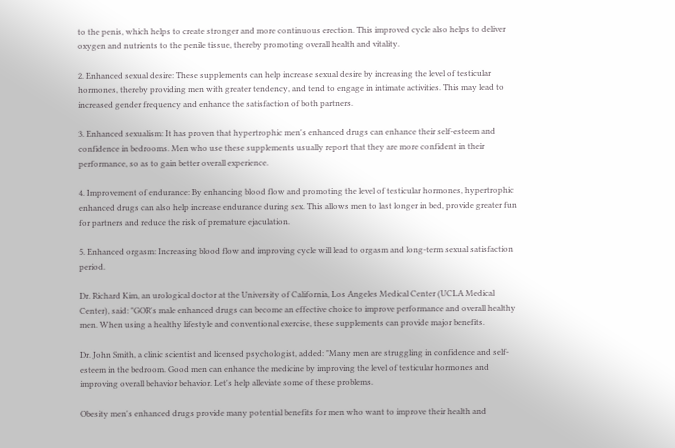to the penis, which helps to create stronger and more continuous erection. This improved cycle also helps to deliver oxygen and nutrients to the penile tissue, thereby promoting overall health and vitality.

2. Enhanced sexual desire: These supplements can help increase sexual desire by increasing the level of testicular hormones, thereby providing men with greater tendency, and tend to engage in intimate activities. This may lead to increased gender frequency and enhance the satisfaction of both partners.

3. Enhanced sexualism: It has proven that hypertrophic men's enhanced drugs can enhance their self-esteem and confidence in bedrooms. Men who use these supplements usually report that they are more confident in their performance, so as to gain better overall experience.

4. Improvement of endurance: By enhancing blood flow and promoting the level of testicular hormones, hypertrophic enhanced drugs can also help increase endurance during sex. This allows men to last longer in bed, provide greater fun for partners and reduce the risk of premature ejaculation.

5. Enhanced orgasm: Increasing blood flow and improving cycle will lead to orgasm and long-term sexual satisfaction period.

Dr. Richard Kim, an urological doctor at the University of California, Los Angeles Medical Center (UCLA Medical Center), said: "GOR's male enhanced drugs can become an effective choice to improve performance and overall healthy men. When using a healthy lifestyle and conventional exercise, these supplements can provide major benefits.

Dr. John Smith, a clinic scientist and licensed psychologist, added: "Many men are struggling in confidence and self-esteem in the bedroom. Good men can enhance the medicine by improving the level of testicular hormones and improving overall behavior behavior. Let's help alleviate some of these problems.

Obesity men's enhanced drugs provide many potential benefits for men who want to improve their health and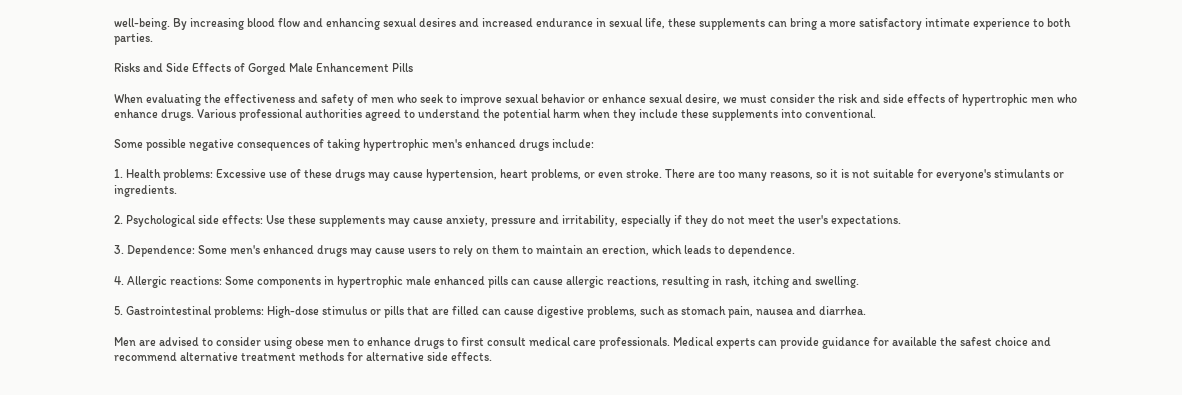well-being. By increasing blood flow and enhancing sexual desires and increased endurance in sexual life, these supplements can bring a more satisfactory intimate experience to both parties.

Risks and Side Effects of Gorged Male Enhancement Pills

When evaluating the effectiveness and safety of men who seek to improve sexual behavior or enhance sexual desire, we must consider the risk and side effects of hypertrophic men who enhance drugs. Various professional authorities agreed to understand the potential harm when they include these supplements into conventional.

Some possible negative consequences of taking hypertrophic men's enhanced drugs include:

1. Health problems: Excessive use of these drugs may cause hypertension, heart problems, or even stroke. There are too many reasons, so it is not suitable for everyone's stimulants or ingredients.

2. Psychological side effects: Use these supplements may cause anxiety, pressure and irritability, especially if they do not meet the user's expectations.

3. Dependence: Some men's enhanced drugs may cause users to rely on them to maintain an erection, which leads to dependence.

4. Allergic reactions: Some components in hypertrophic male enhanced pills can cause allergic reactions, resulting in rash, itching and swelling.

5. Gastrointestinal problems: High-dose stimulus or pills that are filled can cause digestive problems, such as stomach pain, nausea and diarrhea.

Men are advised to consider using obese men to enhance drugs to first consult medical care professionals. Medical experts can provide guidance for available the safest choice and recommend alternative treatment methods for alternative side effects.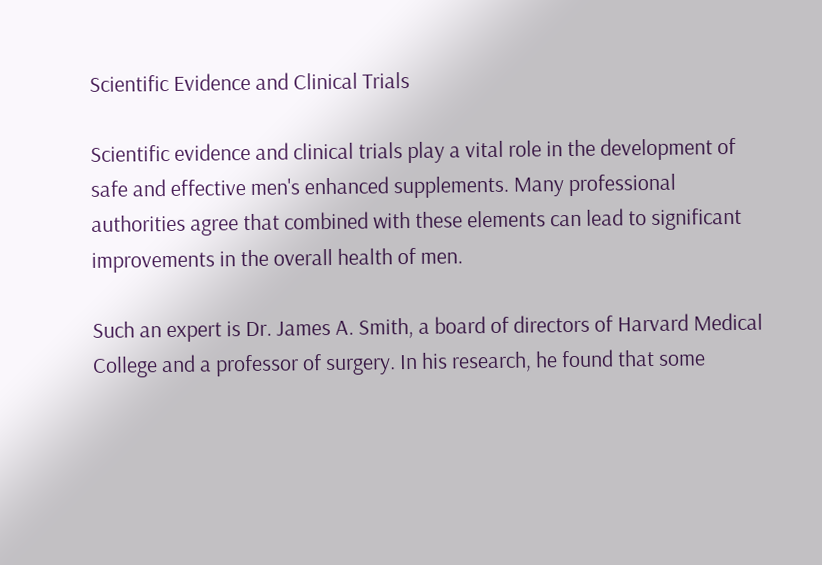Scientific Evidence and Clinical Trials

Scientific evidence and clinical trials play a vital role in the development of safe and effective men's enhanced supplements. Many professional authorities agree that combined with these elements can lead to significant improvements in the overall health of men.

Such an expert is Dr. James A. Smith, a board of directors of Harvard Medical College and a professor of surgery. In his research, he found that some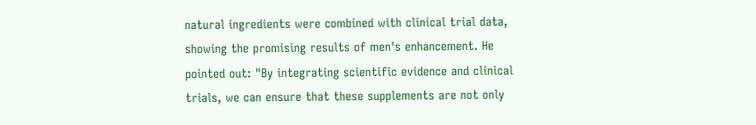natural ingredients were combined with clinical trial data, showing the promising results of men's enhancement. He pointed out: "By integrating scientific evidence and clinical trials, we can ensure that these supplements are not only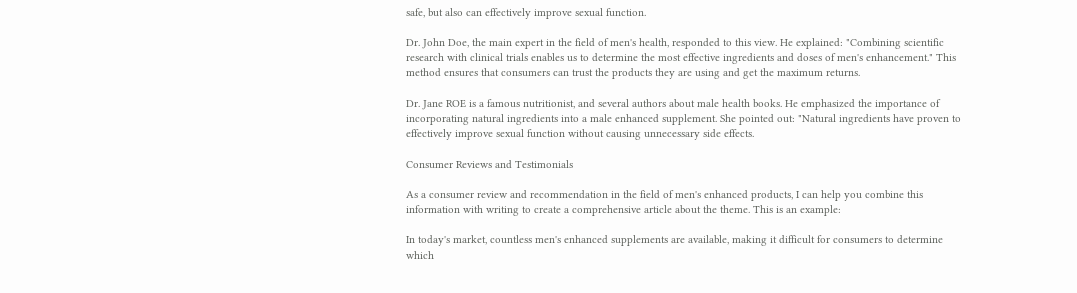safe, but also can effectively improve sexual function.

Dr. John Doe, the main expert in the field of men's health, responded to this view. He explained: "Combining scientific research with clinical trials enables us to determine the most effective ingredients and doses of men's enhancement." This method ensures that consumers can trust the products they are using and get the maximum returns.

Dr. Jane ROE is a famous nutritionist, and several authors about male health books. He emphasized the importance of incorporating natural ingredients into a male enhanced supplement. She pointed out: "Natural ingredients have proven to effectively improve sexual function without causing unnecessary side effects.

Consumer Reviews and Testimonials

As a consumer review and recommendation in the field of men's enhanced products, I can help you combine this information with writing to create a comprehensive article about the theme. This is an example:

In today's market, countless men's enhanced supplements are available, making it difficult for consumers to determine which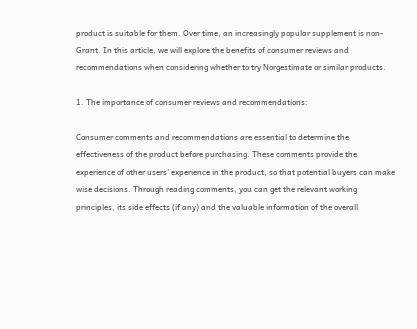product is suitable for them. Over time, an increasingly popular supplement is non-Grant. In this article, we will explore the benefits of consumer reviews and recommendations when considering whether to try Norgestimate or similar products.

1. The importance of consumer reviews and recommendations:

Consumer comments and recommendations are essential to determine the effectiveness of the product before purchasing. These comments provide the experience of other users' experience in the product, so that potential buyers can make wise decisions. Through reading comments, you can get the relevant working principles, its side effects (if any) and the valuable information of the overall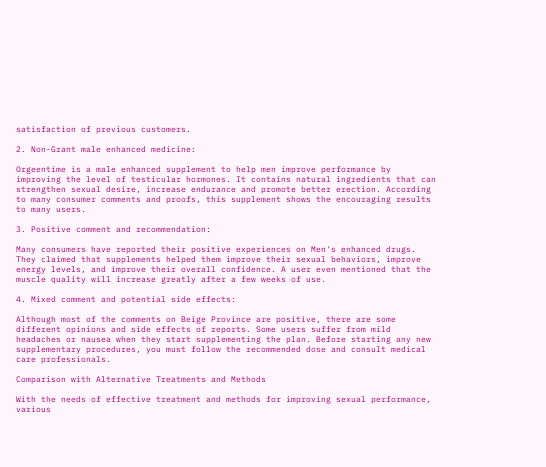satisfaction of previous customers.

2. Non-Grant male enhanced medicine:

Orgeentime is a male enhanced supplement to help men improve performance by improving the level of testicular hormones. It contains natural ingredients that can strengthen sexual desire, increase endurance and promote better erection. According to many consumer comments and proofs, this supplement shows the encouraging results to many users.

3. Positive comment and recommendation:

Many consumers have reported their positive experiences on Men's enhanced drugs. They claimed that supplements helped them improve their sexual behaviors, improve energy levels, and improve their overall confidence. A user even mentioned that the muscle quality will increase greatly after a few weeks of use.

4. Mixed comment and potential side effects:

Although most of the comments on Beige Province are positive, there are some different opinions and side effects of reports. Some users suffer from mild headaches or nausea when they start supplementing the plan. Before starting any new supplementary procedures, you must follow the recommended dose and consult medical care professionals.

Comparison with Alternative Treatments and Methods

With the needs of effective treatment and methods for improving sexual performance, various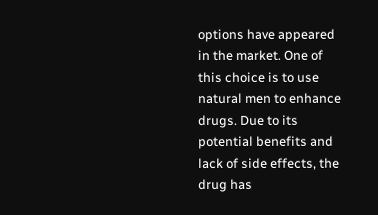options have appeared in the market. One of this choice is to use natural men to enhance drugs. Due to its potential benefits and lack of side effects, the drug has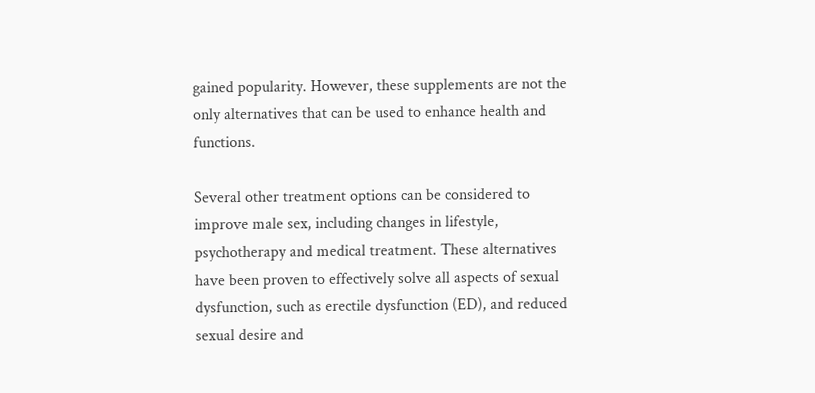gained popularity. However, these supplements are not the only alternatives that can be used to enhance health and functions.

Several other treatment options can be considered to improve male sex, including changes in lifestyle, psychotherapy and medical treatment. These alternatives have been proven to effectively solve all aspects of sexual dysfunction, such as erectile dysfunction (ED), and reduced sexual desire and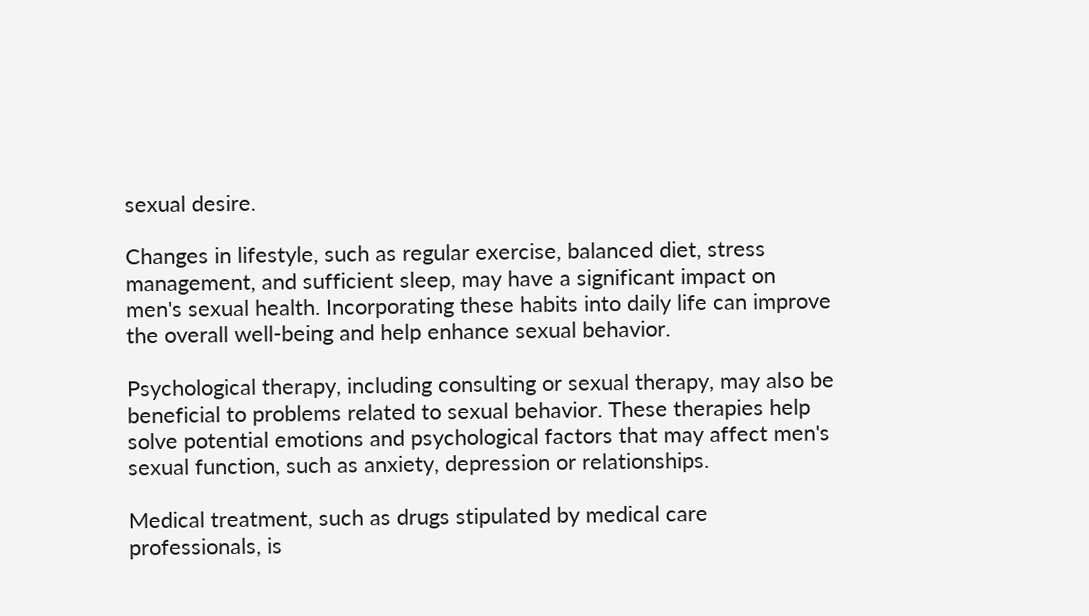sexual desire.

Changes in lifestyle, such as regular exercise, balanced diet, stress management, and sufficient sleep, may have a significant impact on men's sexual health. Incorporating these habits into daily life can improve the overall well-being and help enhance sexual behavior.

Psychological therapy, including consulting or sexual therapy, may also be beneficial to problems related to sexual behavior. These therapies help solve potential emotions and psychological factors that may affect men's sexual function, such as anxiety, depression or relationships.

Medical treatment, such as drugs stipulated by medical care professionals, is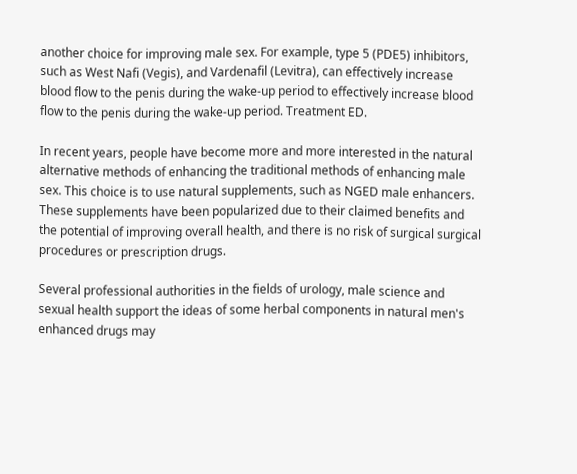another choice for improving male sex. For example, type 5 (PDE5) inhibitors, such as West Nafi (Vegis), and Vardenafil (Levitra), can effectively increase blood flow to the penis during the wake-up period to effectively increase blood flow to the penis during the wake-up period. Treatment ED.

In recent years, people have become more and more interested in the natural alternative methods of enhancing the traditional methods of enhancing male sex. This choice is to use natural supplements, such as NGED male enhancers. These supplements have been popularized due to their claimed benefits and the potential of improving overall health, and there is no risk of surgical surgical procedures or prescription drugs.

Several professional authorities in the fields of urology, male science and sexual health support the ideas of some herbal components in natural men's enhanced drugs may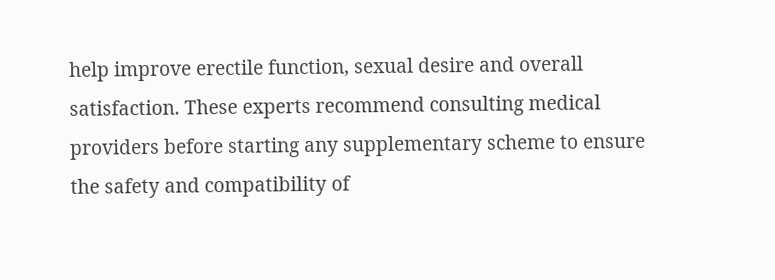help improve erectile function, sexual desire and overall satisfaction. These experts recommend consulting medical providers before starting any supplementary scheme to ensure the safety and compatibility of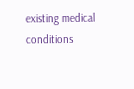existing medical conditions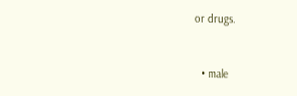or drugs.


  • male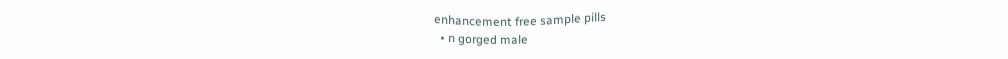enhancement free sample pills
  • n gorged male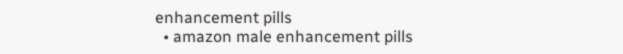enhancement pills
  • amazon male enhancement pills